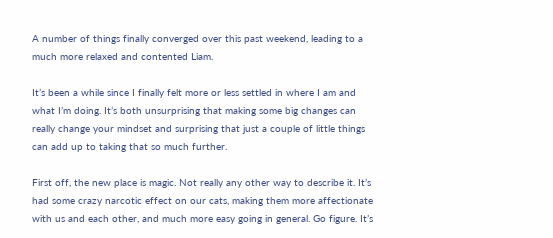A number of things finally converged over this past weekend, leading to a much more relaxed and contented Liam.

It’s been a while since I finally felt more or less settled in where I am and what I’m doing. It’s both unsurprising that making some big changes can really change your mindset and surprising that just a couple of little things can add up to taking that so much further.

First off, the new place is magic. Not really any other way to describe it. It’s had some crazy narcotic effect on our cats, making them more affectionate with us and each other, and much more easy going in general. Go figure. It’s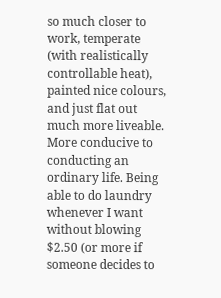so much closer to work, temperate (with realistically controllable heat), painted nice colours, and just flat out much more liveable. More conducive to conducting an ordinary life. Being able to do laundry whenever I want without blowing $2.50 (or more if someone decides to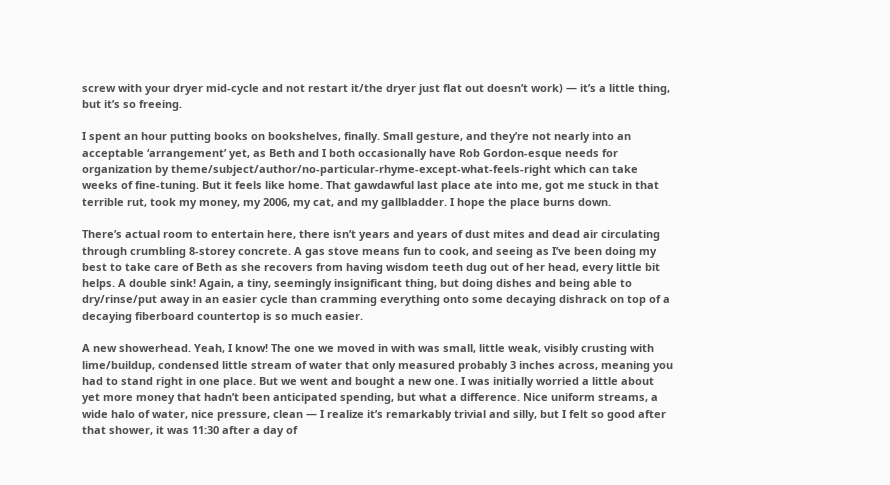screw with your dryer mid-cycle and not restart it/the dryer just flat out doesn’t work) — it’s a little thing, but it’s so freeing.

I spent an hour putting books on bookshelves, finally. Small gesture, and they’re not nearly into an acceptable ‘arrangement’ yet, as Beth and I both occasionally have Rob Gordon-esque needs for organization by theme/subject/author/no-particular-rhyme-except-what-feels-right which can take weeks of fine-tuning. But it feels like home. That gawdawful last place ate into me, got me stuck in that terrible rut, took my money, my 2006, my cat, and my gallbladder. I hope the place burns down.

There’s actual room to entertain here, there isn’t years and years of dust mites and dead air circulating through crumbling 8-storey concrete. A gas stove means fun to cook, and seeing as I’ve been doing my best to take care of Beth as she recovers from having wisdom teeth dug out of her head, every little bit helps. A double sink! Again, a tiny, seemingly insignificant thing, but doing dishes and being able to dry/rinse/put away in an easier cycle than cramming everything onto some decaying dishrack on top of a decaying fiberboard countertop is so much easier.

A new showerhead. Yeah, I know! The one we moved in with was small, little weak, visibly crusting with lime/buildup, condensed little stream of water that only measured probably 3 inches across, meaning you had to stand right in one place. But we went and bought a new one. I was initially worried a little about yet more money that hadn’t been anticipated spending, but what a difference. Nice uniform streams, a wide halo of water, nice pressure, clean — I realize it’s remarkably trivial and silly, but I felt so good after that shower, it was 11:30 after a day of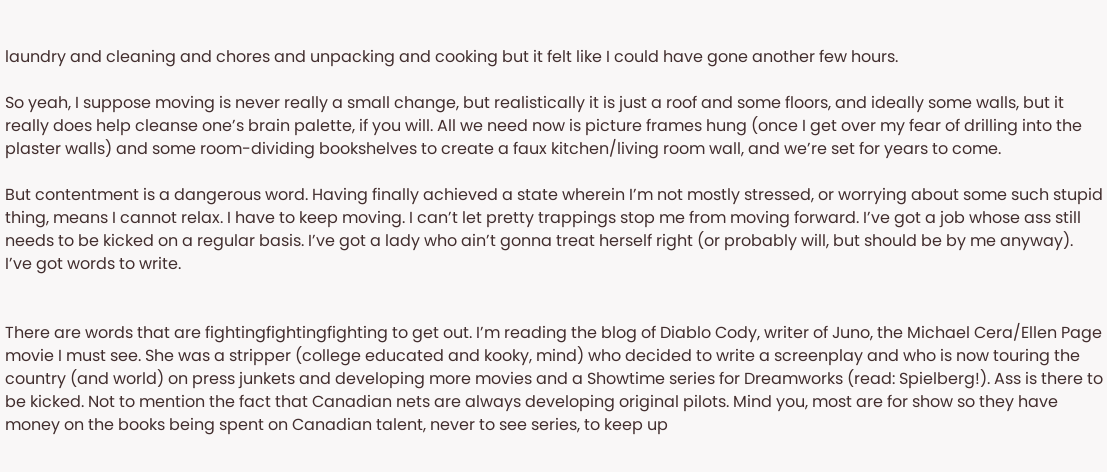laundry and cleaning and chores and unpacking and cooking but it felt like I could have gone another few hours.

So yeah, I suppose moving is never really a small change, but realistically it is just a roof and some floors, and ideally some walls, but it really does help cleanse one’s brain palette, if you will. All we need now is picture frames hung (once I get over my fear of drilling into the plaster walls) and some room-dividing bookshelves to create a faux kitchen/living room wall, and we’re set for years to come.

But contentment is a dangerous word. Having finally achieved a state wherein I’m not mostly stressed, or worrying about some such stupid thing, means I cannot relax. I have to keep moving. I can’t let pretty trappings stop me from moving forward. I’ve got a job whose ass still needs to be kicked on a regular basis. I’ve got a lady who ain’t gonna treat herself right (or probably will, but should be by me anyway). I’ve got words to write.


There are words that are fightingfightingfighting to get out. I’m reading the blog of Diablo Cody, writer of Juno, the Michael Cera/Ellen Page movie I must see. She was a stripper (college educated and kooky, mind) who decided to write a screenplay and who is now touring the country (and world) on press junkets and developing more movies and a Showtime series for Dreamworks (read: Spielberg!). Ass is there to be kicked. Not to mention the fact that Canadian nets are always developing original pilots. Mind you, most are for show so they have money on the books being spent on Canadian talent, never to see series, to keep up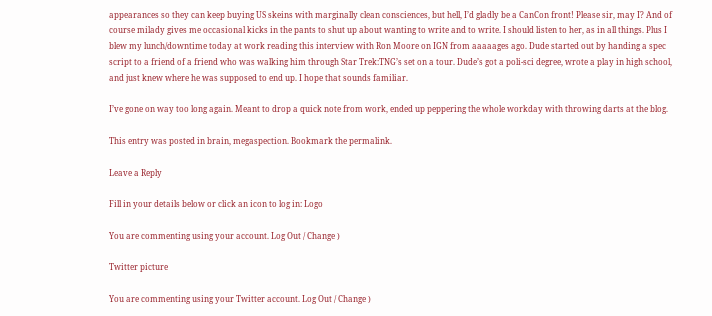appearances so they can keep buying US skeins with marginally clean consciences, but hell, I’d gladly be a CanCon front! Please sir, may I? And of course milady gives me occasional kicks in the pants to shut up about wanting to write and to write. I should listen to her, as in all things. Plus I blew my lunch/downtime today at work reading this interview with Ron Moore on IGN from aaaaages ago. Dude started out by handing a spec script to a friend of a friend who was walking him through Star Trek:TNG’s set on a tour. Dude’s got a poli-sci degree, wrote a play in high school, and just knew where he was supposed to end up. I hope that sounds familiar.

I’ve gone on way too long again. Meant to drop a quick note from work, ended up peppering the whole workday with throwing darts at the blog.

This entry was posted in brain, megaspection. Bookmark the permalink.

Leave a Reply

Fill in your details below or click an icon to log in: Logo

You are commenting using your account. Log Out / Change )

Twitter picture

You are commenting using your Twitter account. Log Out / Change )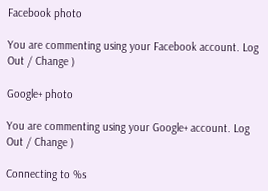Facebook photo

You are commenting using your Facebook account. Log Out / Change )

Google+ photo

You are commenting using your Google+ account. Log Out / Change )

Connecting to %s